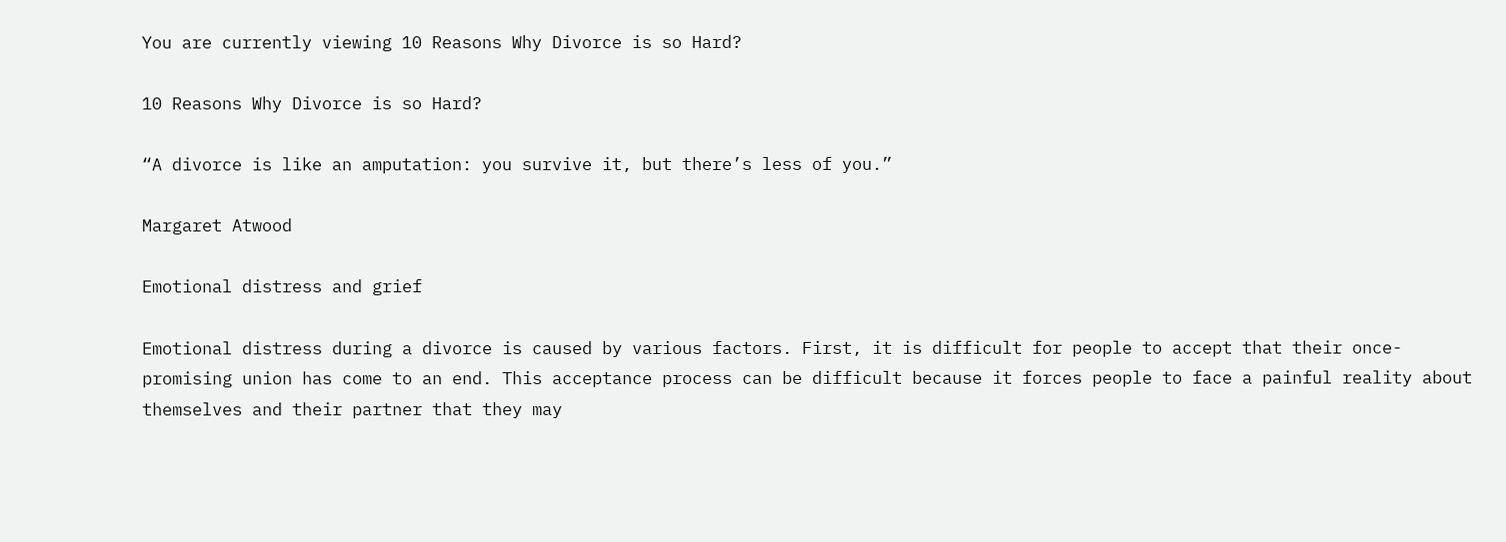You are currently viewing 10 Reasons Why Divorce is so Hard?

10 Reasons Why Divorce is so Hard?

“A divorce is like an amputation: you survive it, but there’s less of you.”

Margaret Atwood

Emotional distress and grief

Emotional distress during a divorce is caused by various factors. First, it is difficult for people to accept that their once-promising union has come to an end. This acceptance process can be difficult because it forces people to face a painful reality about themselves and their partner that they may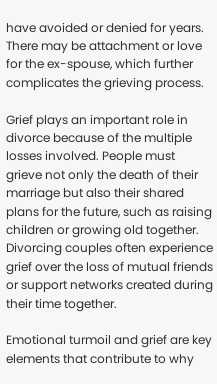have avoided or denied for years. There may be attachment or love for the ex-spouse, which further complicates the grieving process.

Grief plays an important role in divorce because of the multiple losses involved. People must grieve not only the death of their marriage but also their shared plans for the future, such as raising children or growing old together. Divorcing couples often experience grief over the loss of mutual friends or support networks created during their time together.

Emotional turmoil and grief are key elements that contribute to why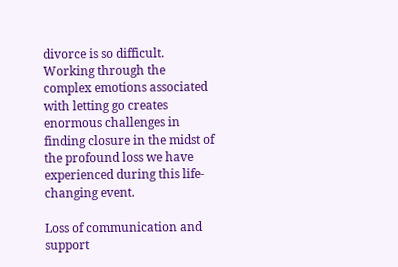divorce is so difficult. Working through the complex emotions associated with letting go creates enormous challenges in finding closure in the midst of the profound loss we have experienced during this life-changing event.

Loss of communication and support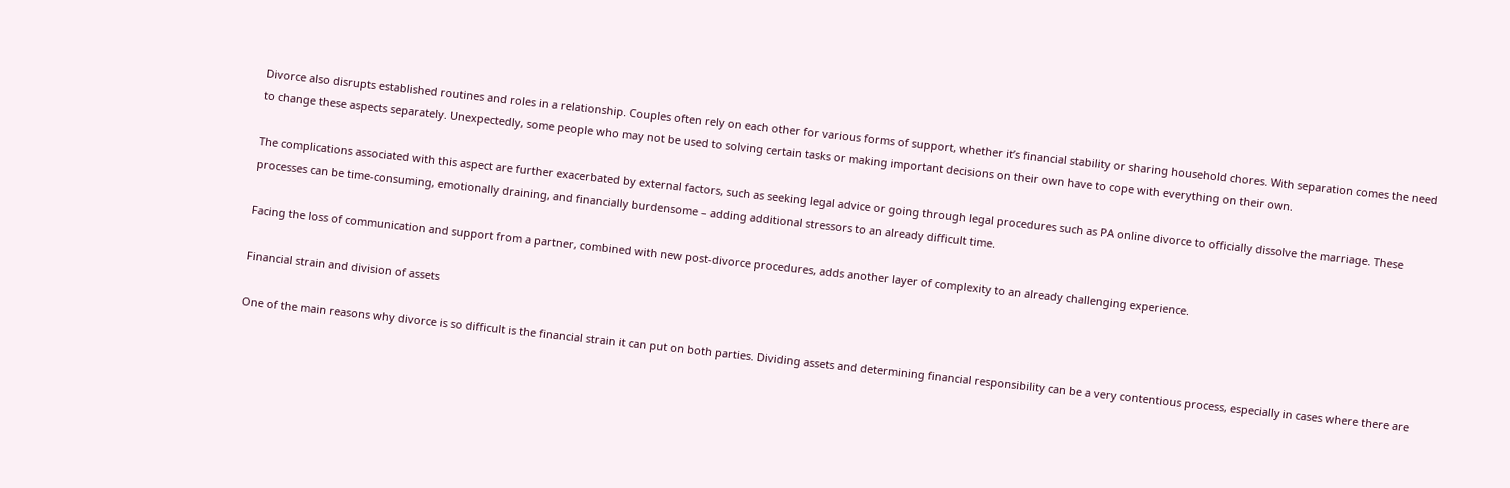Divorce also disrupts established routines and roles in a relationship. Couples often rely on each other for various forms of support, whether it’s financial stability or sharing household chores. With separation comes the need to change these aspects separately. Unexpectedly, some people who may not be used to solving certain tasks or making important decisions on their own have to cope with everything on their own.

The complications associated with this aspect are further exacerbated by external factors, such as seeking legal advice or going through legal procedures such as PA online divorce to officially dissolve the marriage. These processes can be time-consuming, emotionally draining, and financially burdensome – adding additional stressors to an already difficult time.

Facing the loss of communication and support from a partner, combined with new post-divorce procedures, adds another layer of complexity to an already challenging experience.

Financial strain and division of assets

One of the main reasons why divorce is so difficult is the financial strain it can put on both parties. Dividing assets and determining financial responsibility can be a very contentious process, especially in cases where there are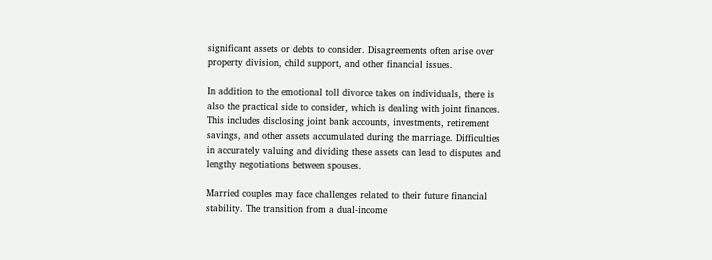significant assets or debts to consider. Disagreements often arise over property division, child support, and other financial issues.

In addition to the emotional toll divorce takes on individuals, there is also the practical side to consider, which is dealing with joint finances. This includes disclosing joint bank accounts, investments, retirement savings, and other assets accumulated during the marriage. Difficulties in accurately valuing and dividing these assets can lead to disputes and lengthy negotiations between spouses.

Married couples may face challenges related to their future financial stability. The transition from a dual-income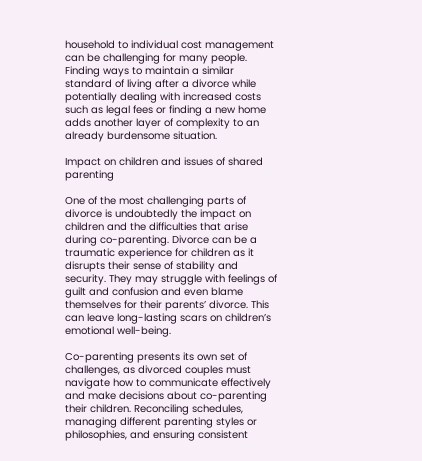household to individual cost management can be challenging for many people. Finding ways to maintain a similar standard of living after a divorce while potentially dealing with increased costs such as legal fees or finding a new home adds another layer of complexity to an already burdensome situation.

Impact on children and issues of shared parenting

One of the most challenging parts of divorce is undoubtedly the impact on children and the difficulties that arise during co-parenting. Divorce can be a traumatic experience for children as it disrupts their sense of stability and security. They may struggle with feelings of guilt and confusion and even blame themselves for their parents’ divorce. This can leave long-lasting scars on children’s emotional well-being.

Co-parenting presents its own set of challenges, as divorced couples must navigate how to communicate effectively and make decisions about co-parenting their children. Reconciling schedules, managing different parenting styles or philosophies, and ensuring consistent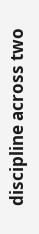discipline across two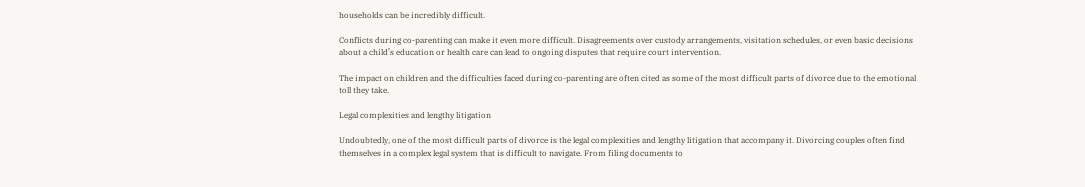households can be incredibly difficult.

Conflicts during co-parenting can make it even more difficult. Disagreements over custody arrangements, visitation schedules, or even basic decisions about a child’s education or health care can lead to ongoing disputes that require court intervention.

The impact on children and the difficulties faced during co-parenting are often cited as some of the most difficult parts of divorce due to the emotional toll they take.

Legal complexities and lengthy litigation

Undoubtedly, one of the most difficult parts of divorce is the legal complexities and lengthy litigation that accompany it. Divorcing couples often find themselves in a complex legal system that is difficult to navigate. From filing documents to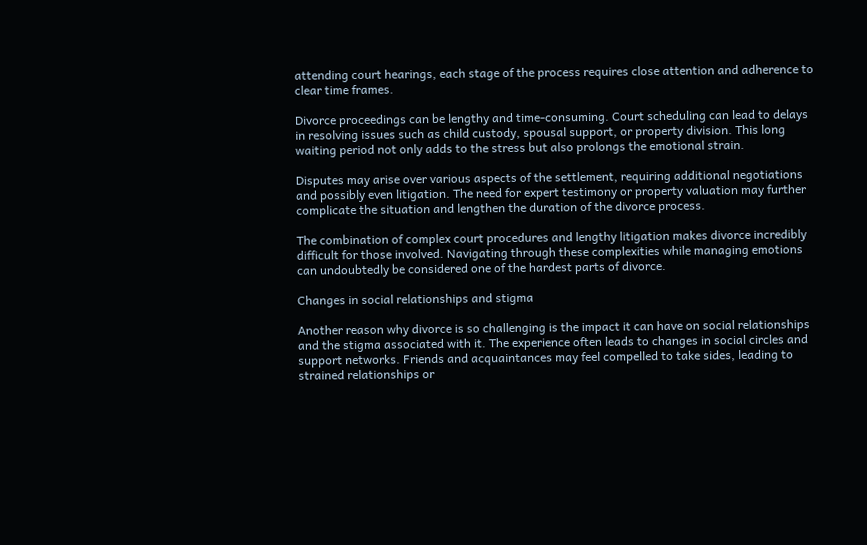attending court hearings, each stage of the process requires close attention and adherence to clear time frames.

Divorce proceedings can be lengthy and time-consuming. Court scheduling can lead to delays in resolving issues such as child custody, spousal support, or property division. This long waiting period not only adds to the stress but also prolongs the emotional strain.

Disputes may arise over various aspects of the settlement, requiring additional negotiations and possibly even litigation. The need for expert testimony or property valuation may further complicate the situation and lengthen the duration of the divorce process.

The combination of complex court procedures and lengthy litigation makes divorce incredibly difficult for those involved. Navigating through these complexities while managing emotions can undoubtedly be considered one of the hardest parts of divorce.

Changes in social relationships and stigma

Another reason why divorce is so challenging is the impact it can have on social relationships and the stigma associated with it. The experience often leads to changes in social circles and support networks. Friends and acquaintances may feel compelled to take sides, leading to strained relationships or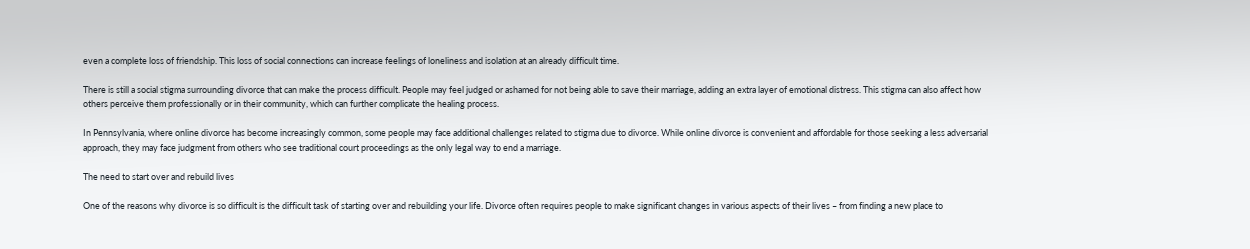even a complete loss of friendship. This loss of social connections can increase feelings of loneliness and isolation at an already difficult time.

There is still a social stigma surrounding divorce that can make the process difficult. People may feel judged or ashamed for not being able to save their marriage, adding an extra layer of emotional distress. This stigma can also affect how others perceive them professionally or in their community, which can further complicate the healing process.

In Pennsylvania, where online divorce has become increasingly common, some people may face additional challenges related to stigma due to divorce. While online divorce is convenient and affordable for those seeking a less adversarial approach, they may face judgment from others who see traditional court proceedings as the only legal way to end a marriage.

The need to start over and rebuild lives

One of the reasons why divorce is so difficult is the difficult task of starting over and rebuilding your life. Divorce often requires people to make significant changes in various aspects of their lives – from finding a new place to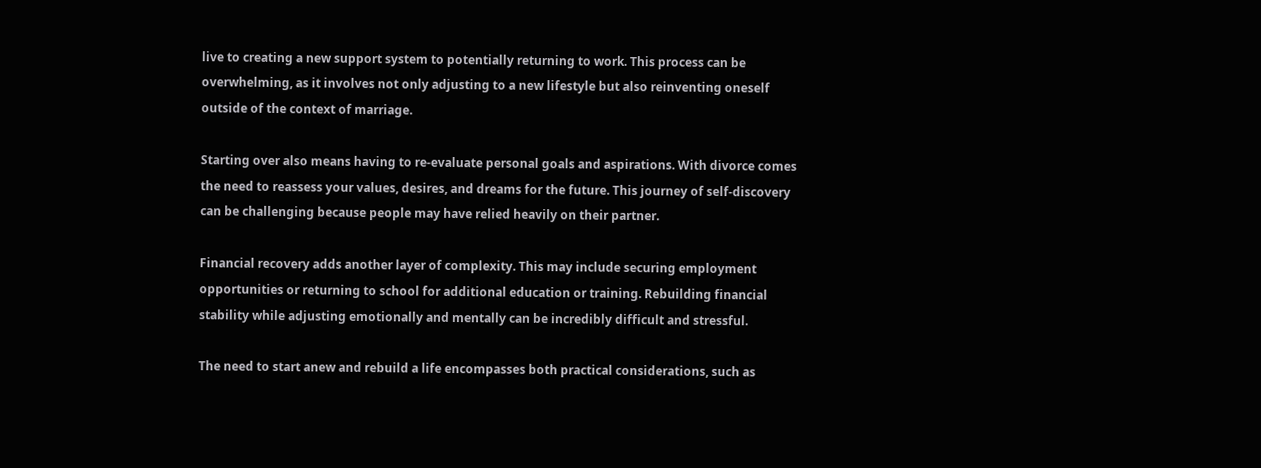live to creating a new support system to potentially returning to work. This process can be overwhelming, as it involves not only adjusting to a new lifestyle but also reinventing oneself outside of the context of marriage.

Starting over also means having to re-evaluate personal goals and aspirations. With divorce comes the need to reassess your values, desires, and dreams for the future. This journey of self-discovery can be challenging because people may have relied heavily on their partner.

Financial recovery adds another layer of complexity. This may include securing employment opportunities or returning to school for additional education or training. Rebuilding financial stability while adjusting emotionally and mentally can be incredibly difficult and stressful.

The need to start anew and rebuild a life encompasses both practical considerations, such as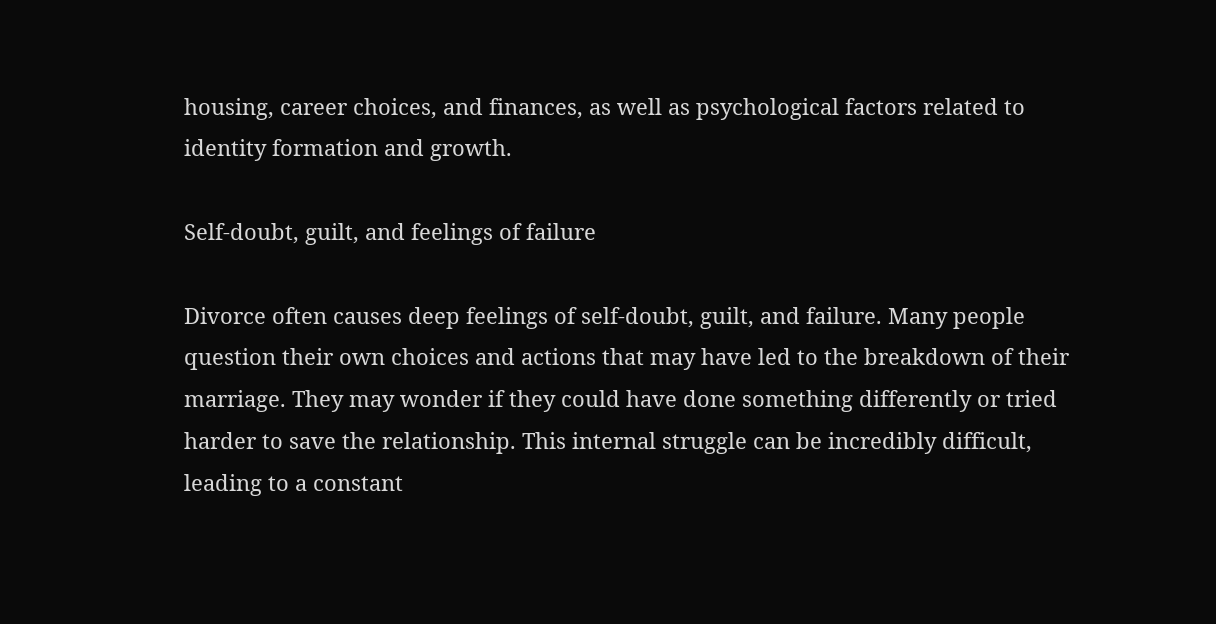housing, career choices, and finances, as well as psychological factors related to identity formation and growth.

Self-doubt, guilt, and feelings of failure

Divorce often causes deep feelings of self-doubt, guilt, and failure. Many people question their own choices and actions that may have led to the breakdown of their marriage. They may wonder if they could have done something differently or tried harder to save the relationship. This internal struggle can be incredibly difficult, leading to a constant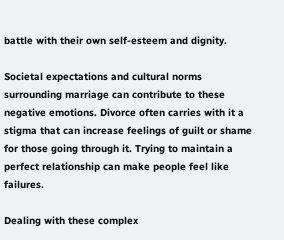battle with their own self-esteem and dignity.

Societal expectations and cultural norms surrounding marriage can contribute to these negative emotions. Divorce often carries with it a stigma that can increase feelings of guilt or shame for those going through it. Trying to maintain a perfect relationship can make people feel like failures.

Dealing with these complex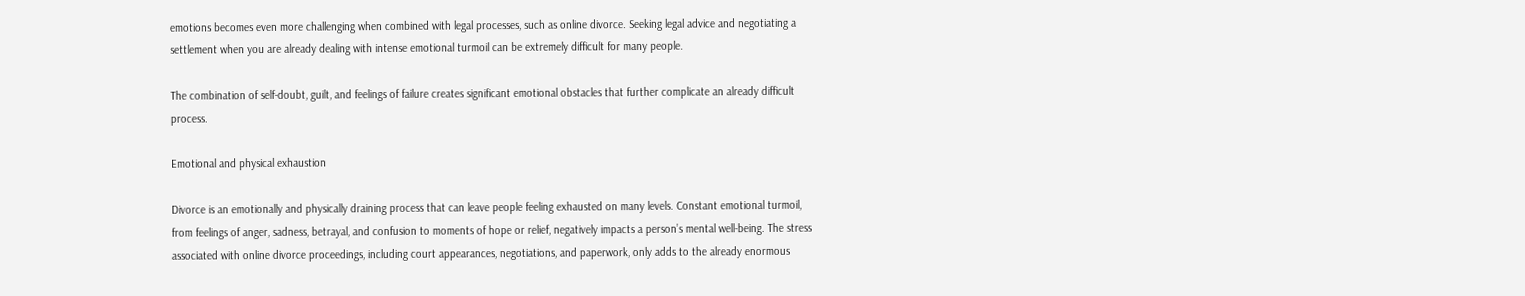emotions becomes even more challenging when combined with legal processes, such as online divorce. Seeking legal advice and negotiating a settlement when you are already dealing with intense emotional turmoil can be extremely difficult for many people.

The combination of self-doubt, guilt, and feelings of failure creates significant emotional obstacles that further complicate an already difficult process.

Emotional and physical exhaustion

Divorce is an emotionally and physically draining process that can leave people feeling exhausted on many levels. Constant emotional turmoil, from feelings of anger, sadness, betrayal, and confusion to moments of hope or relief, negatively impacts a person’s mental well-being. The stress associated with online divorce proceedings, including court appearances, negotiations, and paperwork, only adds to the already enormous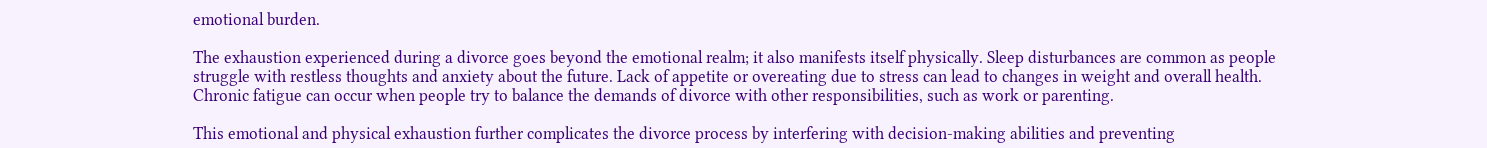emotional burden.

The exhaustion experienced during a divorce goes beyond the emotional realm; it also manifests itself physically. Sleep disturbances are common as people struggle with restless thoughts and anxiety about the future. Lack of appetite or overeating due to stress can lead to changes in weight and overall health. Chronic fatigue can occur when people try to balance the demands of divorce with other responsibilities, such as work or parenting.

This emotional and physical exhaustion further complicates the divorce process by interfering with decision-making abilities and preventing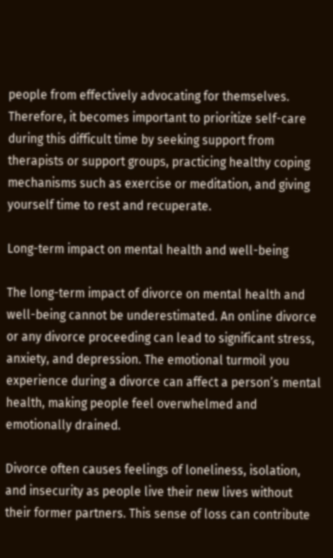people from effectively advocating for themselves. Therefore, it becomes important to prioritize self-care during this difficult time by seeking support from therapists or support groups, practicing healthy coping mechanisms such as exercise or meditation, and giving yourself time to rest and recuperate.

Long-term impact on mental health and well-being

The long-term impact of divorce on mental health and well-being cannot be underestimated. An online divorce or any divorce proceeding can lead to significant stress, anxiety, and depression. The emotional turmoil you experience during a divorce can affect a person’s mental health, making people feel overwhelmed and emotionally drained.

Divorce often causes feelings of loneliness, isolation, and insecurity as people live their new lives without their former partners. This sense of loss can contribute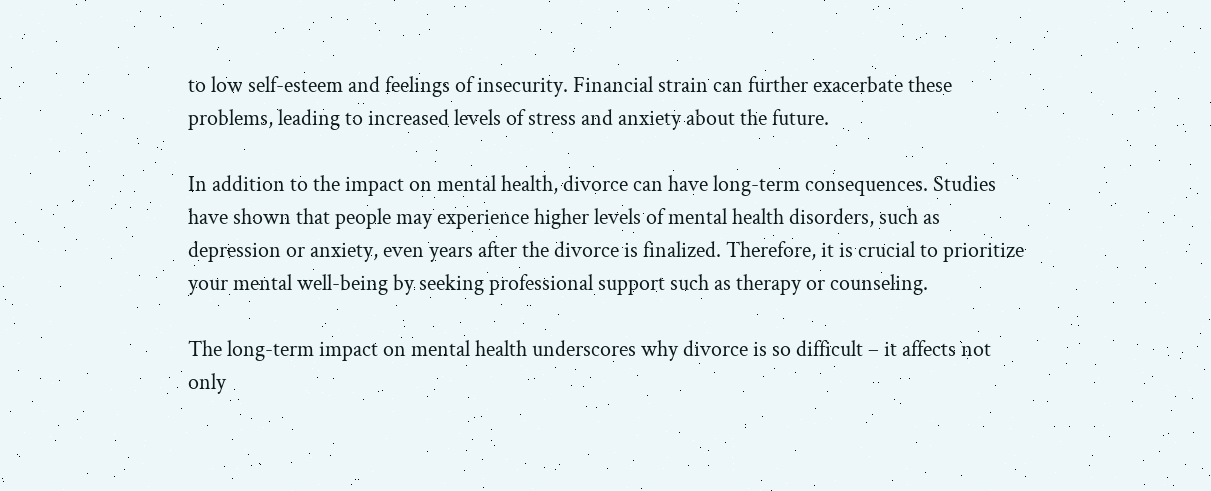to low self-esteem and feelings of insecurity. Financial strain can further exacerbate these problems, leading to increased levels of stress and anxiety about the future.

In addition to the impact on mental health, divorce can have long-term consequences. Studies have shown that people may experience higher levels of mental health disorders, such as depression or anxiety, even years after the divorce is finalized. Therefore, it is crucial to prioritize your mental well-being by seeking professional support such as therapy or counseling.

The long-term impact on mental health underscores why divorce is so difficult – it affects not only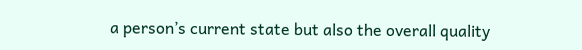a person’s current state but also the overall quality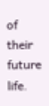of their future life.